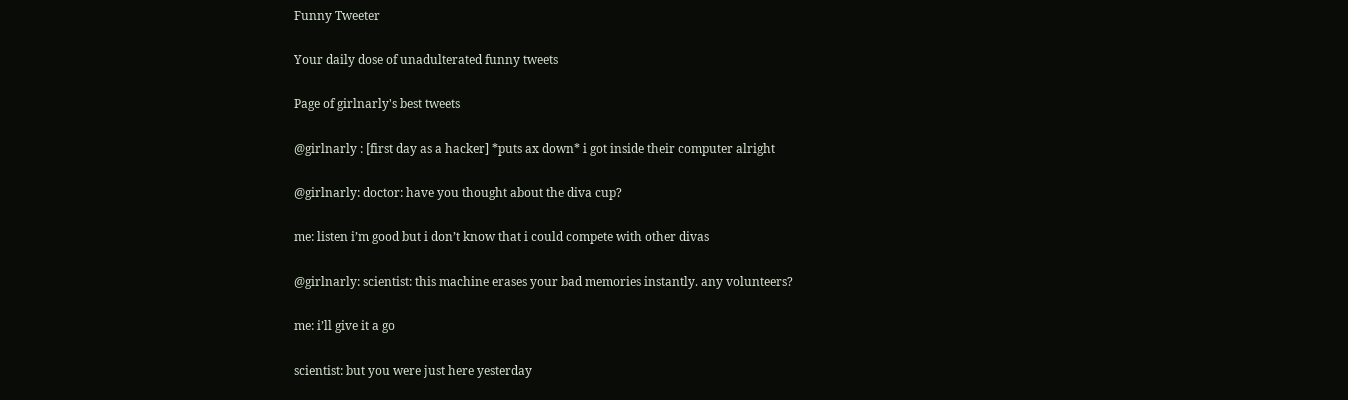Funny Tweeter

Your daily dose of unadulterated funny tweets

Page of girlnarly's best tweets

@girlnarly : [first day as a hacker] *puts ax down* i got inside their computer alright

@girlnarly: doctor: have you thought about the diva cup?

me: listen i’m good but i don’t know that i could compete with other divas

@girlnarly: scientist: this machine erases your bad memories instantly. any volunteers?

me: i’ll give it a go

scientist: but you were just here yesterday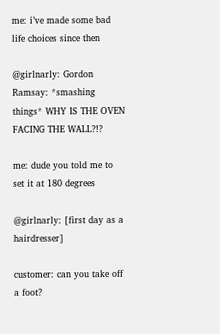me: i’ve made some bad life choices since then

@girlnarly: Gordon Ramsay: *smashing things* WHY IS THE OVEN FACING THE WALL?!?

me: dude you told me to set it at 180 degrees

@girlnarly: [first day as a hairdresser]

customer: can you take off a foot?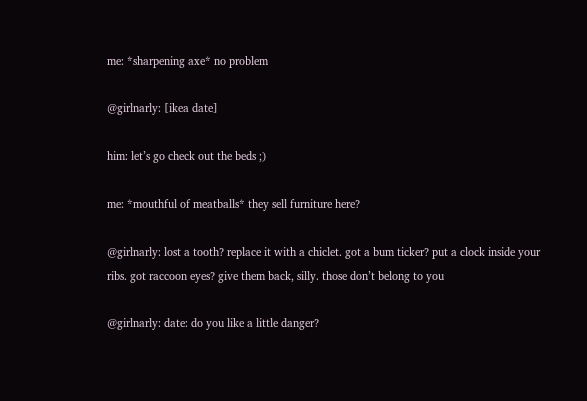me: *sharpening axe* no problem

@girlnarly: [ikea date]

him: let’s go check out the beds ;)

me: *mouthful of meatballs* they sell furniture here?

@girlnarly: lost a tooth? replace it with a chiclet. got a bum ticker? put a clock inside your ribs. got raccoon eyes? give them back, silly. those don’t belong to you

@girlnarly: date: do you like a little danger?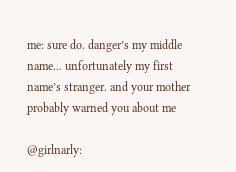me: sure do. danger’s my middle name... unfortunately my first name’s stranger. and your mother probably warned you about me

@girlnarly: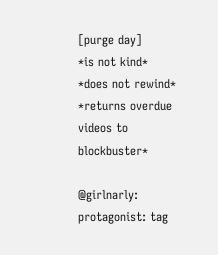[purge day]
*is not kind*
*does not rewind*
*returns overdue videos to blockbuster*

@girlnarly: protagonist: tag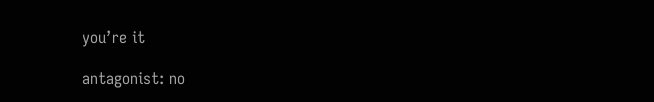you’re it

antagonist: no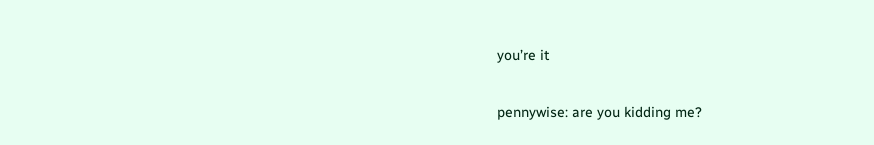you’re it

pennywise: are you kidding me?